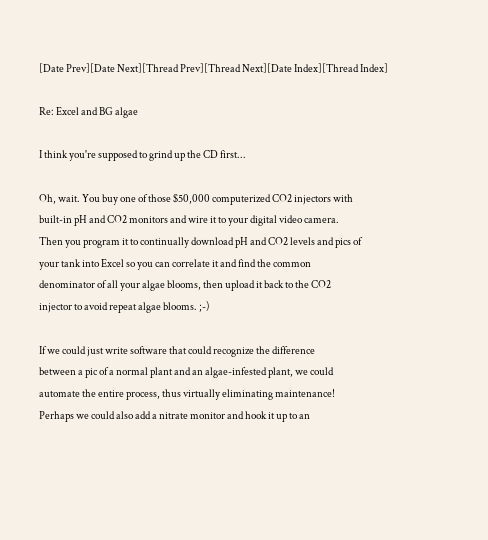[Date Prev][Date Next][Thread Prev][Thread Next][Date Index][Thread Index]

Re: Excel and BG algae

I think you're supposed to grind up the CD first...

Oh, wait. You buy one of those $50,000 computerized CO2 injectors with
built-in pH and CO2 monitors and wire it to your digital video camera.
Then you program it to continually download pH and CO2 levels and pics of
your tank into Excel so you can correlate it and find the common
denominator of all your algae blooms, then upload it back to the CO2
injector to avoid repeat algae blooms. ;-)

If we could just write software that could recognize the difference
between a pic of a normal plant and an algae-infested plant, we could
automate the entire process, thus virtually eliminating maintenance!
Perhaps we could also add a nitrate monitor and hook it up to an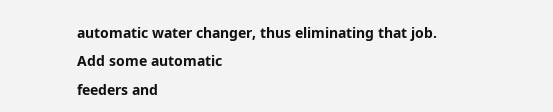automatic water changer, thus eliminating that job. Add some automatic
feeders and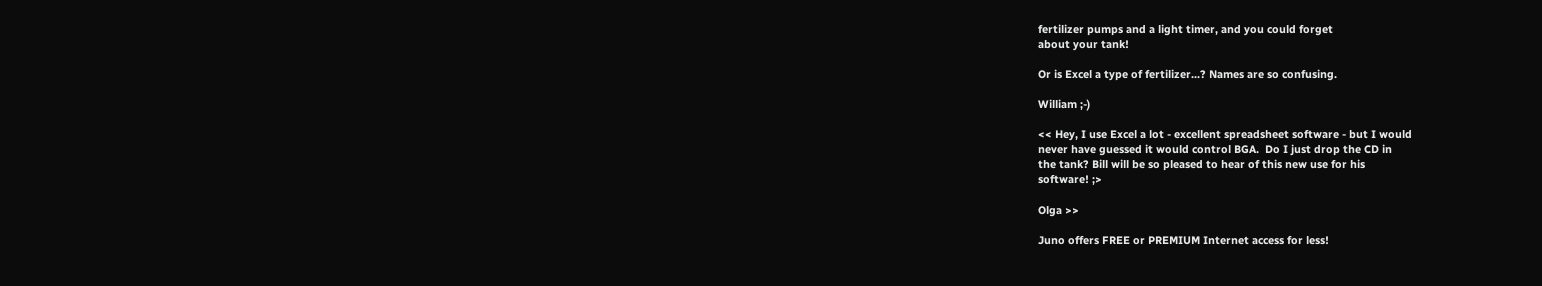fertilizer pumps and a light timer, and you could forget
about your tank!

Or is Excel a type of fertilizer...? Names are so confusing.

William ;-)

<< Hey, I use Excel a lot - excellent spreadsheet software - but I would
never have guessed it would control BGA.  Do I just drop the CD in
the tank? Bill will be so pleased to hear of this new use for his
software! ;>

Olga >>

Juno offers FREE or PREMIUM Internet access for less!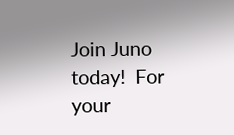Join Juno today!  For your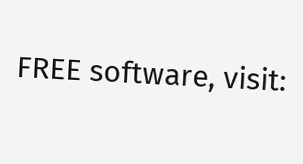FREE software, visit: